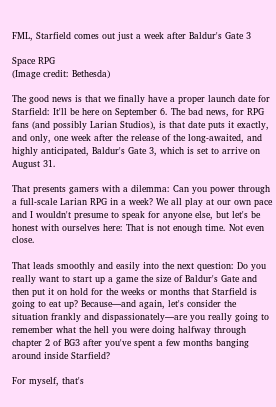FML, Starfield comes out just a week after Baldur's Gate 3

Space RPG
(Image credit: Bethesda)

The good news is that we finally have a proper launch date for Starfield: It'll be here on September 6. The bad news, for RPG fans (and possibly Larian Studios), is that date puts it exactly, and only, one week after the release of the long-awaited, and highly anticipated, Baldur's Gate 3, which is set to arrive on August 31.

That presents gamers with a dilemma: Can you power through a full-scale Larian RPG in a week? We all play at our own pace and I wouldn't presume to speak for anyone else, but let's be honest with ourselves here: That is not enough time. Not even close.

That leads smoothly and easily into the next question: Do you really want to start up a game the size of Baldur's Gate and then put it on hold for the weeks or months that Starfield is going to eat up? Because—and again, let's consider the situation frankly and dispassionately—are you really going to remember what the hell you were doing halfway through chapter 2 of BG3 after you've spent a few months banging around inside Starfield?

For myself, that's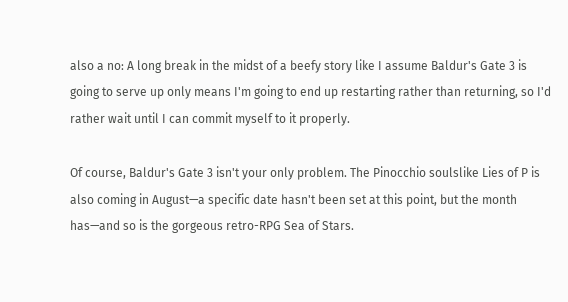also a no: A long break in the midst of a beefy story like I assume Baldur's Gate 3 is going to serve up only means I'm going to end up restarting rather than returning, so I'd rather wait until I can commit myself to it properly.

Of course, Baldur's Gate 3 isn't your only problem. The Pinocchio soulslike Lies of P is also coming in August—a specific date hasn't been set at this point, but the month has—and so is the gorgeous retro-RPG Sea of Stars.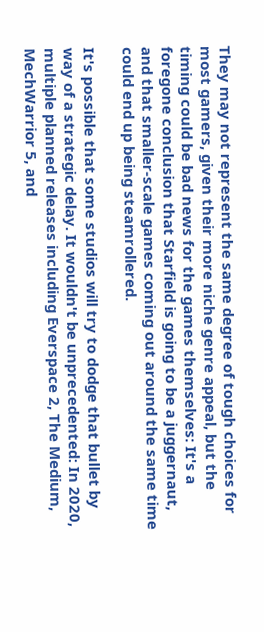They may not represent the same degree of tough choices for most gamers, given their more niche genre appeal, but the timing could be bad news for the games themselves: It's a foregone conclusion that Starfield is going to be a juggernaut, and that smaller-scale games coming out around the same time could end up being steamrollered.

It's possible that some studios will try to dodge that bullet by way of a strategic delay. It wouldn't be unprecedented: In 2020, multiple planned releases including Everspace 2, The Medium, MechWarrior 5, and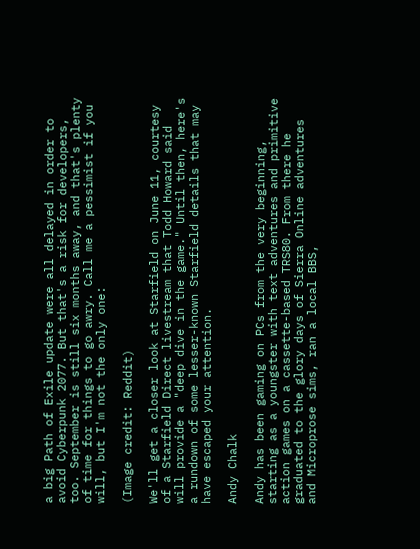a big Path of Exile update were all delayed in order to avoid Cyberpunk 2077. But that's a risk for developers, too. September is still six months away, and that's plenty of time for things to go awry. Call me a pessimist if you will, but I'm not the only one:

(Image credit: Reddit)

We'll get a closer look at Starfield on June 11, courtesy of a Starfield Direct livestream that Todd Howard said will provide a "deep dive in the game." Until then, here's a rundown of some lesser-known Starfield details that may have escaped your attention.

Andy Chalk

Andy has been gaming on PCs from the very beginning, starting as a youngster with text adventures and primitive action games on a cassette-based TRS80. From there he graduated to the glory days of Sierra Online adventures and Microprose sims, ran a local BBS,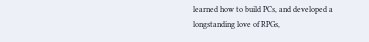learned how to build PCs, and developed a longstanding love of RPGs,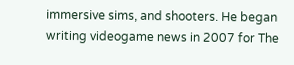immersive sims, and shooters. He began writing videogame news in 2007 for The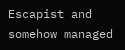Escapist and somehow managed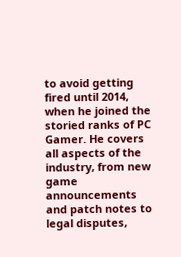to avoid getting fired until 2014, when he joined the storied ranks of PC Gamer. He covers all aspects of the industry, from new game announcements and patch notes to legal disputes,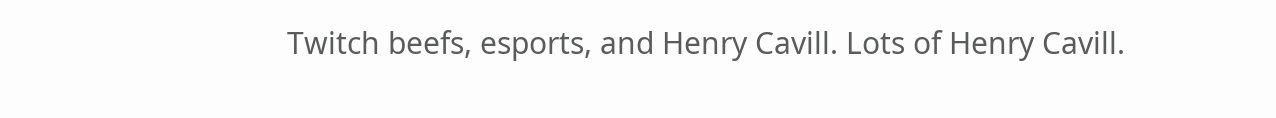Twitch beefs, esports, and Henry Cavill. Lots of Henry Cavill.